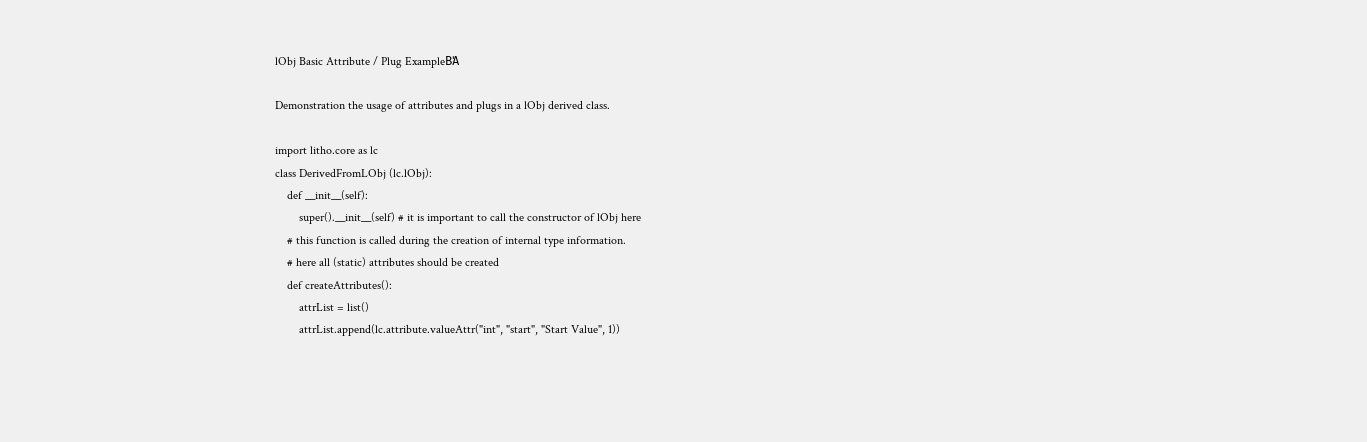lObj Basic Attribute / Plug ExampleΒΆ

Demonstration the usage of attributes and plugs in a lObj derived class.

import litho.core as lc
class DerivedFromLObj (lc.lObj):
    def __init__(self):
        super().__init__(self) # it is important to call the constructor of lObj here
    # this function is called during the creation of internal type information.
    # here all (static) attributes should be created
    def createAttributes():
        attrList = list()
        attrList.append(lc.attribute.valueAttr("int", "start", "Start Value", 1))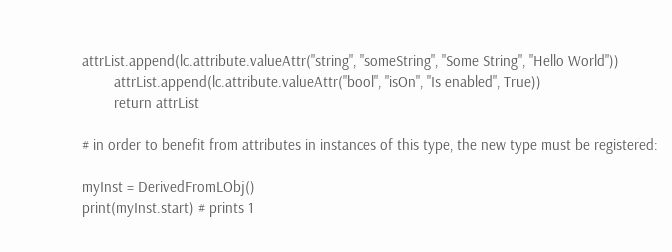attrList.append(lc.attribute.valueAttr("string", "someString", "Some String", "Hello World"))
        attrList.append(lc.attribute.valueAttr("bool", "isOn", "Is enabled", True))
        return attrList

# in order to benefit from attributes in instances of this type, the new type must be registered:

myInst = DerivedFromLObj()
print(myInst.start) # prints 1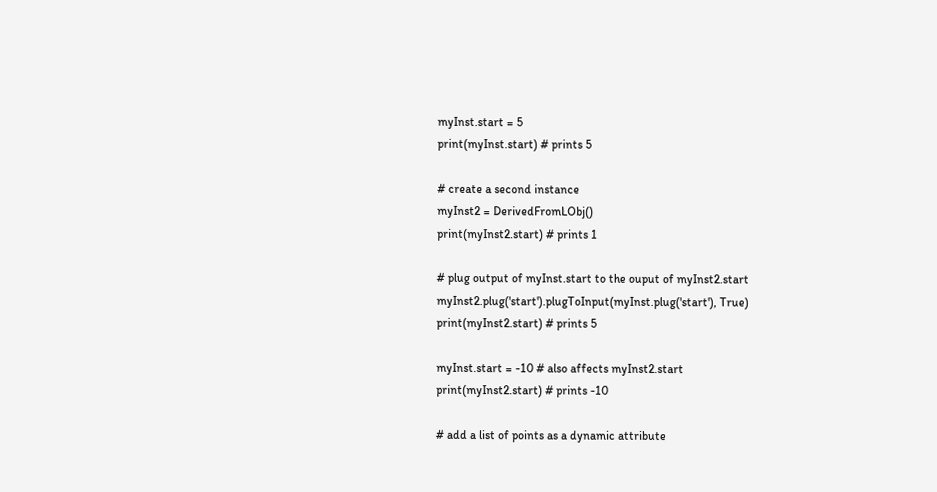myInst.start = 5
print(myInst.start) # prints 5

# create a second instance
myInst2 = DerivedFromLObj()
print(myInst2.start) # prints 1

# plug output of myInst.start to the ouput of myInst2.start
myInst2.plug('start').plugToInput(myInst.plug('start'), True)
print(myInst2.start) # prints 5

myInst.start = -10 # also affects myInst2.start
print(myInst2.start) # prints -10

# add a list of points as a dynamic attribute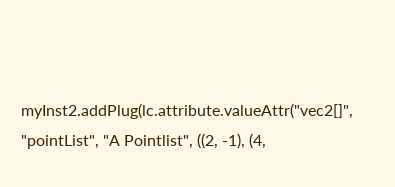myInst2.addPlug(lc.attribute.valueAttr("vec2[]", "pointList", "A Pointlist", ((2, -1), (4,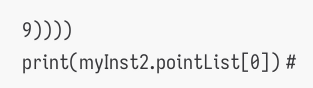9))))
print(myInst2.pointList[0]) #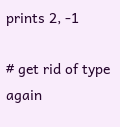prints 2, -1

# get rid of type again